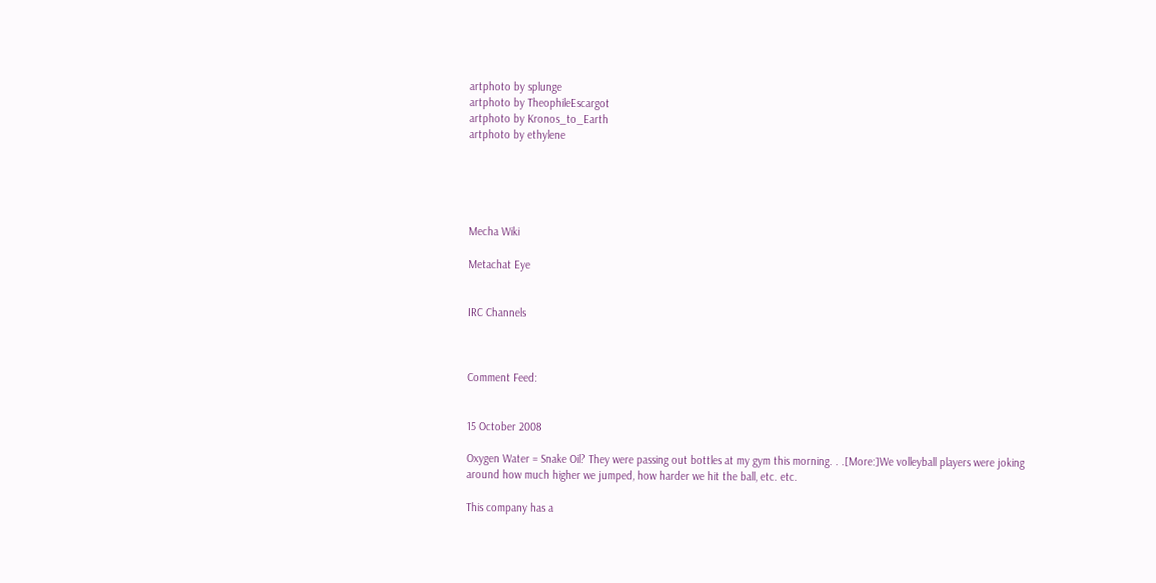artphoto by splunge
artphoto by TheophileEscargot
artphoto by Kronos_to_Earth
artphoto by ethylene





Mecha Wiki

Metachat Eye


IRC Channels



Comment Feed:


15 October 2008

Oxygen Water = Snake Oil? They were passing out bottles at my gym this morning. . .[More:]We volleyball players were joking around how much higher we jumped, how harder we hit the ball, etc. etc.

This company has a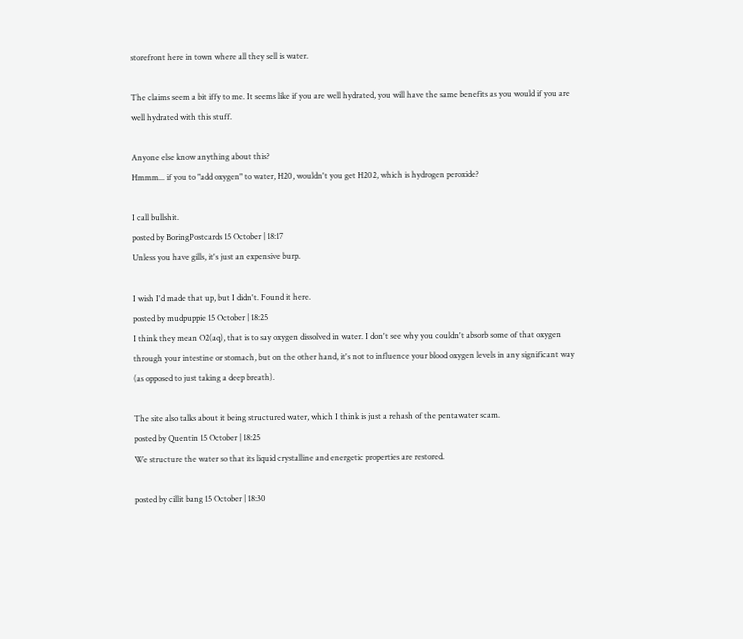storefront here in town where all they sell is water.

The claims seem a bit iffy to me. It seems like if you are well hydrated, you will have the same benefits as you would if you are well hydrated with this stuff.

Anyone else know anything about this?
Hmmm... if you to "add oxygen" to water, H20, wouldn't you get H202, which is hydrogen peroxide?

I call bullshit.
posted by BoringPostcards 15 October | 18:17
Unless you have gills, it's just an expensive burp.

I wish I'd made that up, but I didn't. Found it here.
posted by mudpuppie 15 October | 18:25
I think they mean O2(aq), that is to say oxygen dissolved in water. I don't see why you couldn't absorb some of that oxygen through your intestine or stomach, but on the other hand, it's not to influence your blood oxygen levels in any significant way (as opposed to just taking a deep breath).

The site also talks about it being structured water, which I think is just a rehash of the pentawater scam.
posted by Quentin 15 October | 18:25
We structure the water so that its liquid crystalline and energetic properties are restored.

posted by cillit bang 15 October | 18:30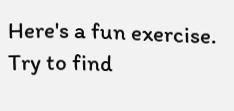Here's a fun exercise. Try to find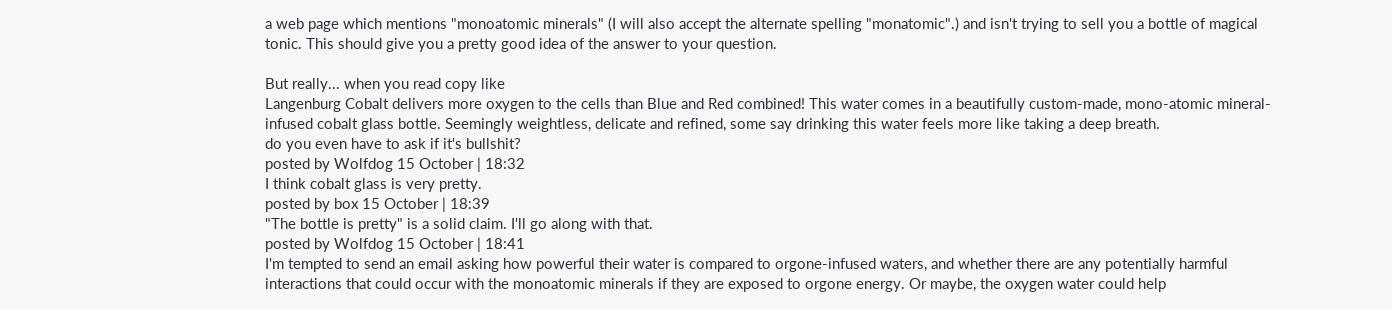a web page which mentions "monoatomic minerals" (I will also accept the alternate spelling "monatomic".) and isn't trying to sell you a bottle of magical tonic. This should give you a pretty good idea of the answer to your question.

But really... when you read copy like
Langenburg Cobalt delivers more oxygen to the cells than Blue and Red combined! This water comes in a beautifully custom-made, mono-atomic mineral-infused cobalt glass bottle. Seemingly weightless, delicate and refined, some say drinking this water feels more like taking a deep breath.
do you even have to ask if it's bullshit?
posted by Wolfdog 15 October | 18:32
I think cobalt glass is very pretty.
posted by box 15 October | 18:39
"The bottle is pretty" is a solid claim. I'll go along with that.
posted by Wolfdog 15 October | 18:41
I'm tempted to send an email asking how powerful their water is compared to orgone-infused waters, and whether there are any potentially harmful interactions that could occur with the monoatomic minerals if they are exposed to orgone energy. Or maybe, the oxygen water could help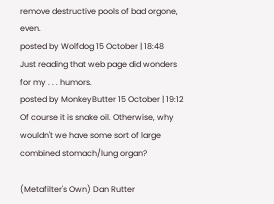remove destructive pools of bad orgone, even.
posted by Wolfdog 15 October | 18:48
Just reading that web page did wonders for my . . . humors.
posted by MonkeyButter 15 October | 19:12
Of course it is snake oil. Otherwise, why wouldn't we have some sort of large combined stomach/lung organ?

(Metafilter's Own) Dan Rutter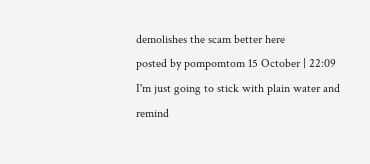demolishes the scam better here
posted by pompomtom 15 October | 22:09
I'm just going to stick with plain water and remind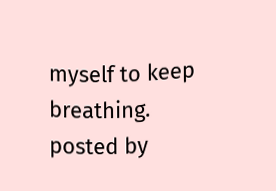myself to keep breathing.
posted by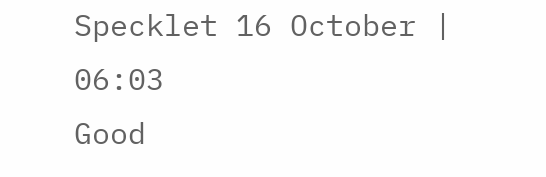Specklet 16 October | 06:03
Good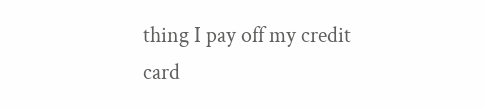thing I pay off my credit card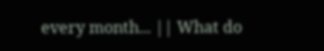every month... || What do